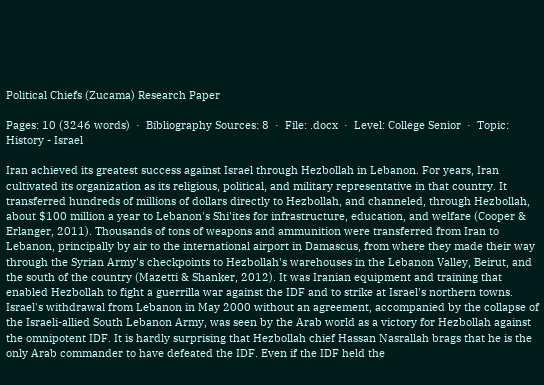Political Chiefs (Zucama) Research Paper

Pages: 10 (3246 words)  ·  Bibliography Sources: 8  ·  File: .docx  ·  Level: College Senior  ·  Topic: History - Israel

Iran achieved its greatest success against Israel through Hezbollah in Lebanon. For years, Iran cultivated its organization as its religious, political, and military representative in that country. It transferred hundreds of millions of dollars directly to Hezbollah, and channeled, through Hezbollah, about $100 million a year to Lebanon's Shi'ites for infrastructure, education, and welfare (Cooper & Erlanger, 2011). Thousands of tons of weapons and ammunition were transferred from Iran to Lebanon, principally by air to the international airport in Damascus, from where they made their way through the Syrian Army's checkpoints to Hezbollah's warehouses in the Lebanon Valley, Beirut, and the south of the country (Mazetti & Shanker, 2012). It was Iranian equipment and training that enabled Hezbollah to fight a guerrilla war against the IDF and to strike at Israel's northern towns. Israel's withdrawal from Lebanon in May 2000 without an agreement, accompanied by the collapse of the Israeli-allied South Lebanon Army, was seen by the Arab world as a victory for Hezbollah against the omnipotent IDF. It is hardly surprising that Hezbollah chief Hassan Nasrallah brags that he is the only Arab commander to have defeated the IDF. Even if the IDF held the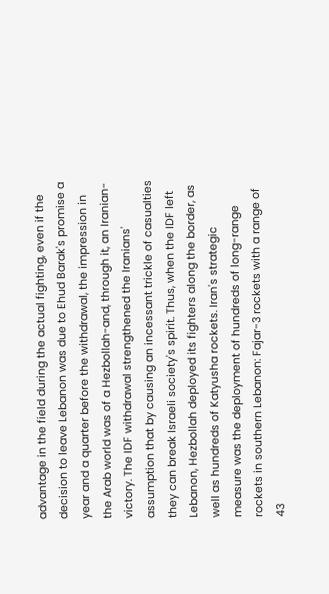advantage in the field during the actual fighting, even if the decision to leave Lebanon was due to Ehud Barak's promise a year and a quarter before the withdrawal, the impression in the Arab world was of a Hezbollah-and, through it, an Iranian-victory. The IDF withdrawal strengthened the Iranians' assumption that by causing an incessant trickle of casualties they can break Israeli society's spirit. Thus, when the IDF left Lebanon, Hezbollah deployed its fighters along the border, as well as hundreds of Katyusha rockets. Iran's strategic measure was the deployment of hundreds of long-range rockets in southern Lebanon: Fajar-3 rockets with a range of 43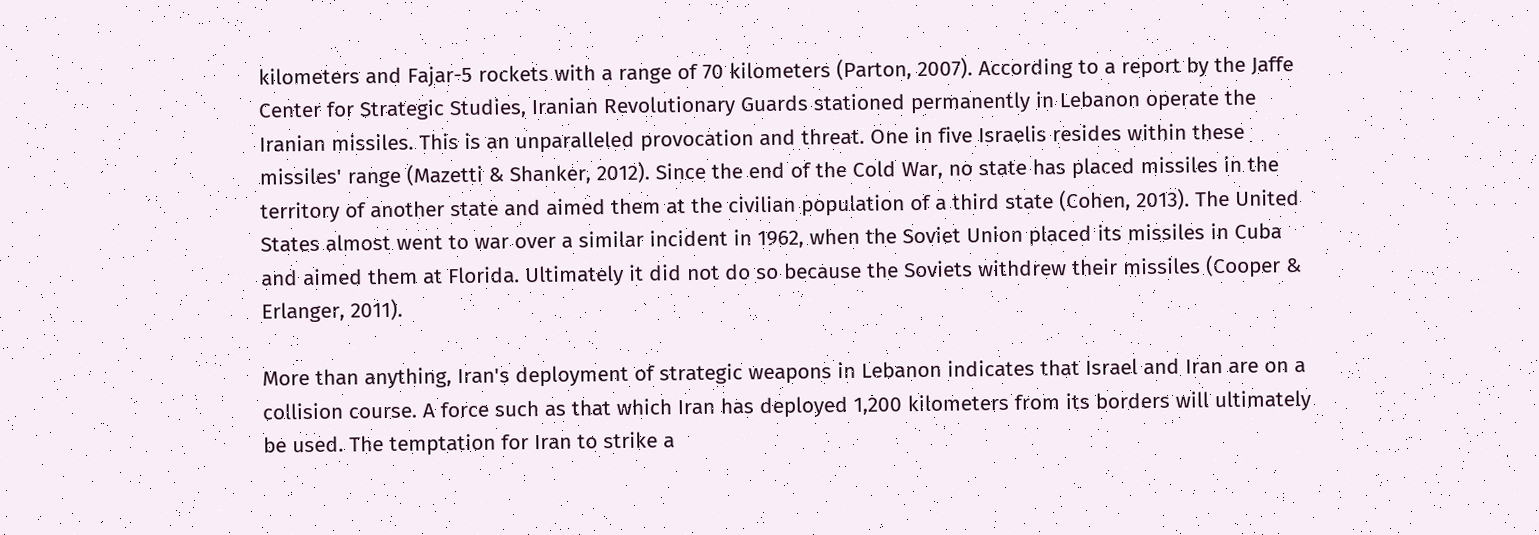kilometers and Fajar-5 rockets with a range of 70 kilometers (Parton, 2007). According to a report by the Jaffe Center for Strategic Studies, Iranian Revolutionary Guards stationed permanently in Lebanon operate the Iranian missiles. This is an unparalleled provocation and threat. One in five Israelis resides within these missiles' range (Mazetti & Shanker, 2012). Since the end of the Cold War, no state has placed missiles in the territory of another state and aimed them at the civilian population of a third state (Cohen, 2013). The United States almost went to war over a similar incident in 1962, when the Soviet Union placed its missiles in Cuba and aimed them at Florida. Ultimately it did not do so because the Soviets withdrew their missiles (Cooper & Erlanger, 2011).

More than anything, Iran's deployment of strategic weapons in Lebanon indicates that Israel and Iran are on a collision course. A force such as that which Iran has deployed 1,200 kilometers from its borders will ultimately be used. The temptation for Iran to strike a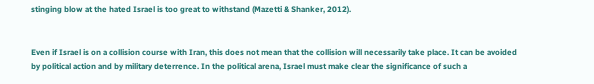stinging blow at the hated Israel is too great to withstand (Mazetti & Shanker, 2012).


Even if Israel is on a collision course with Iran, this does not mean that the collision will necessarily take place. It can be avoided by political action and by military deterrence. In the political arena, Israel must make clear the significance of such a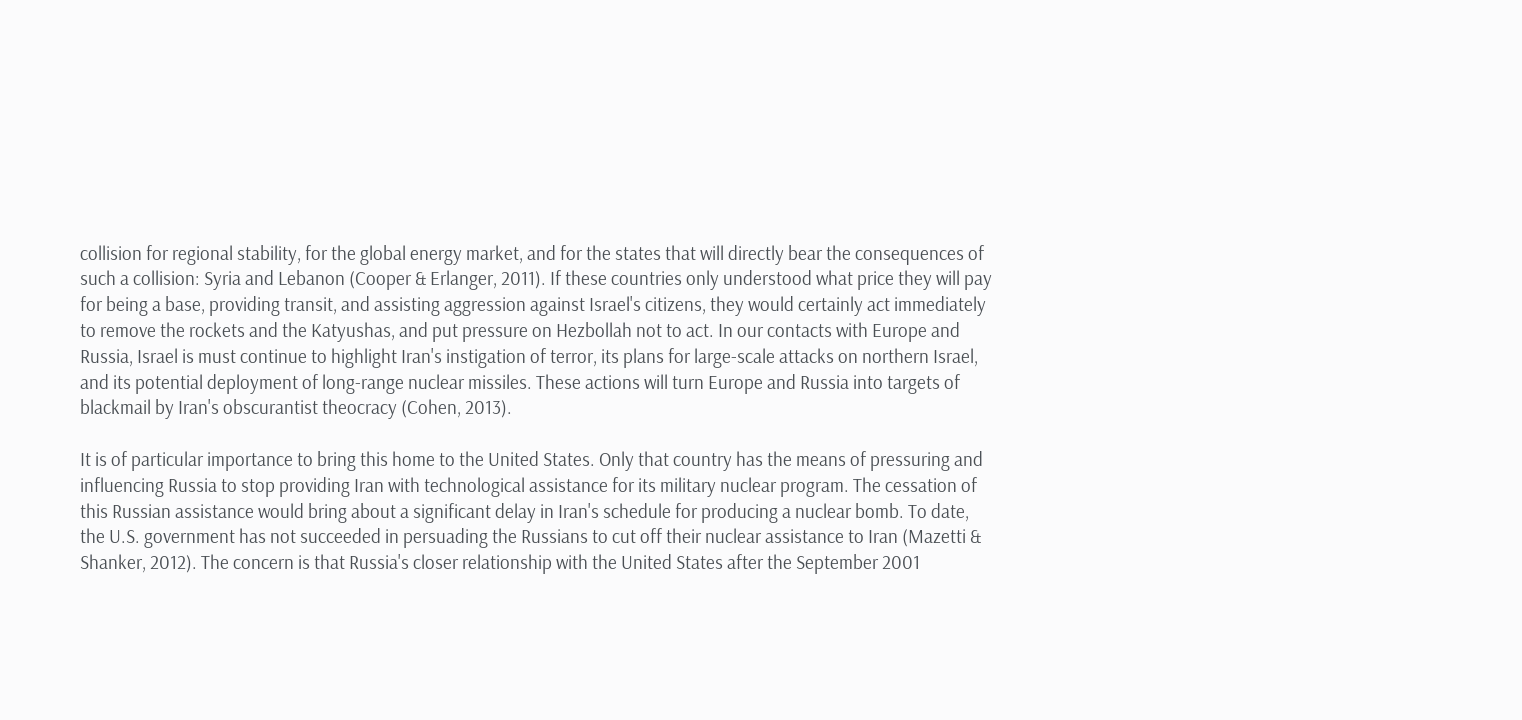collision for regional stability, for the global energy market, and for the states that will directly bear the consequences of such a collision: Syria and Lebanon (Cooper & Erlanger, 2011). If these countries only understood what price they will pay for being a base, providing transit, and assisting aggression against Israel's citizens, they would certainly act immediately to remove the rockets and the Katyushas, and put pressure on Hezbollah not to act. In our contacts with Europe and Russia, Israel is must continue to highlight Iran's instigation of terror, its plans for large-scale attacks on northern Israel, and its potential deployment of long-range nuclear missiles. These actions will turn Europe and Russia into targets of blackmail by Iran's obscurantist theocracy (Cohen, 2013).

It is of particular importance to bring this home to the United States. Only that country has the means of pressuring and influencing Russia to stop providing Iran with technological assistance for its military nuclear program. The cessation of this Russian assistance would bring about a significant delay in Iran's schedule for producing a nuclear bomb. To date, the U.S. government has not succeeded in persuading the Russians to cut off their nuclear assistance to Iran (Mazetti & Shanker, 2012). The concern is that Russia's closer relationship with the United States after the September 2001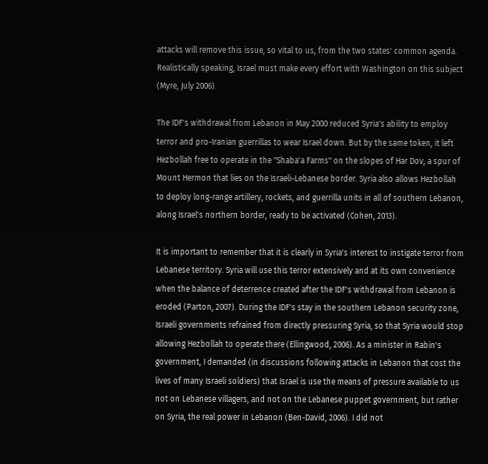attacks will remove this issue, so vital to us, from the two states' common agenda. Realistically speaking, Israel must make every effort with Washington on this subject (Myre, July 2006).

The IDF's withdrawal from Lebanon in May 2000 reduced Syria's ability to employ terror and pro-Iranian guerrillas to wear Israel down. But by the same token, it left Hezbollah free to operate in the "Shaba'a Farms" on the slopes of Har Dov, a spur of Mount Hermon that lies on the Israeli-Lebanese border. Syria also allows Hezbollah to deploy long-range artillery, rockets, and guerrilla units in all of southern Lebanon, along Israel's northern border, ready to be activated (Cohen, 2013).

It is important to remember that it is clearly in Syria's interest to instigate terror from Lebanese territory. Syria will use this terror extensively and at its own convenience when the balance of deterrence created after the IDF's withdrawal from Lebanon is eroded (Parton, 2007). During the IDF's stay in the southern Lebanon security zone, Israeli governments refrained from directly pressuring Syria, so that Syria would stop allowing Hezbollah to operate there (Ellingwood, 2006). As a minister in Rabin's government, I demanded (in discussions following attacks in Lebanon that cost the lives of many Israeli soldiers) that Israel is use the means of pressure available to us not on Lebanese villagers, and not on the Lebanese puppet government, but rather on Syria, the real power in Lebanon (Ben-David, 2006). I did not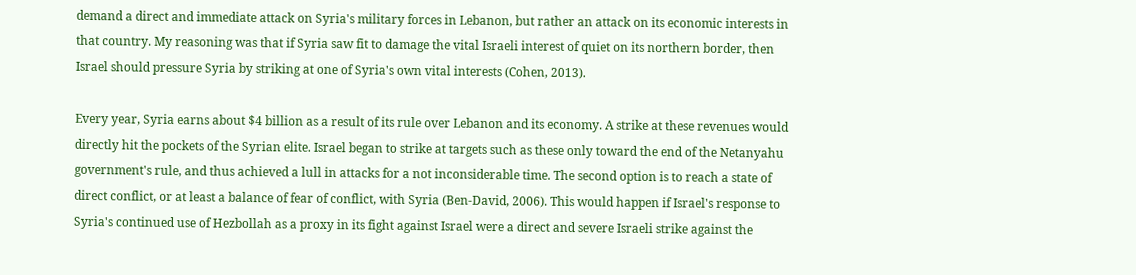demand a direct and immediate attack on Syria's military forces in Lebanon, but rather an attack on its economic interests in that country. My reasoning was that if Syria saw fit to damage the vital Israeli interest of quiet on its northern border, then Israel should pressure Syria by striking at one of Syria's own vital interests (Cohen, 2013).

Every year, Syria earns about $4 billion as a result of its rule over Lebanon and its economy. A strike at these revenues would directly hit the pockets of the Syrian elite. Israel began to strike at targets such as these only toward the end of the Netanyahu government's rule, and thus achieved a lull in attacks for a not inconsiderable time. The second option is to reach a state of direct conflict, or at least a balance of fear of conflict, with Syria (Ben-David, 2006). This would happen if Israel's response to Syria's continued use of Hezbollah as a proxy in its fight against Israel were a direct and severe Israeli strike against the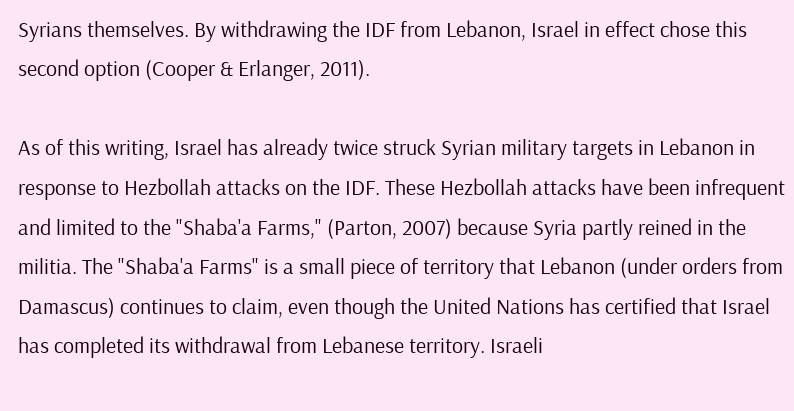Syrians themselves. By withdrawing the IDF from Lebanon, Israel in effect chose this second option (Cooper & Erlanger, 2011).

As of this writing, Israel has already twice struck Syrian military targets in Lebanon in response to Hezbollah attacks on the IDF. These Hezbollah attacks have been infrequent and limited to the "Shaba'a Farms," (Parton, 2007) because Syria partly reined in the militia. The "Shaba'a Farms" is a small piece of territory that Lebanon (under orders from Damascus) continues to claim, even though the United Nations has certified that Israel has completed its withdrawal from Lebanese territory. Israeli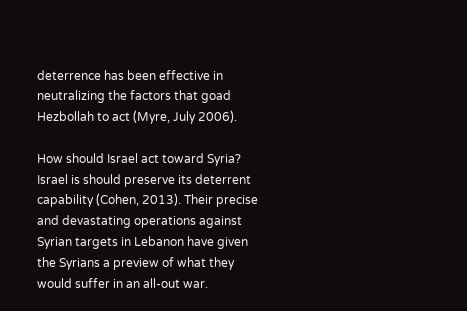deterrence has been effective in neutralizing the factors that goad Hezbollah to act (Myre, July 2006).

How should Israel act toward Syria? Israel is should preserve its deterrent capability (Cohen, 2013). Their precise and devastating operations against Syrian targets in Lebanon have given the Syrians a preview of what they would suffer in an all-out war.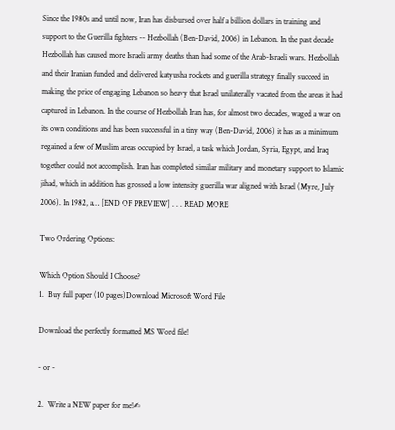Since the 1980s and until now, Iran has disbursed over half a billion dollars in training and support to the Guerilla fighters -- Hezbollah (Ben-David, 2006) in Lebanon. In the past decade Hezbollah has caused more Israeli army deaths than had some of the Arab-Israeli wars. Hezbollah and their Iranian funded and delivered katyusha rockets and guerilla strategy finally succeed in making the price of engaging Lebanon so heavy that Israel unilaterally vacated from the areas it had captured in Lebanon. In the course of Hezbollah Iran has, for almost two decades, waged a war on its own conditions and has been successful in a tiny way (Ben-David, 2006) it has as a minimum regained a few of Muslim areas occupied by Israel, a task which Jordan, Syria, Egypt, and Iraq together could not accomplish. Iran has completed similar military and monetary support to Islamic jihad, which in addition has grossed a low intensity guerilla war aligned with Israel (Myre, July 2006). In 1982, a… [END OF PREVIEW] . . . READ MORE

Two Ordering Options:

Which Option Should I Choose?
1.  Buy full paper (10 pages)Download Microsoft Word File

Download the perfectly formatted MS Word file!

- or -

2.  Write a NEW paper for me!✍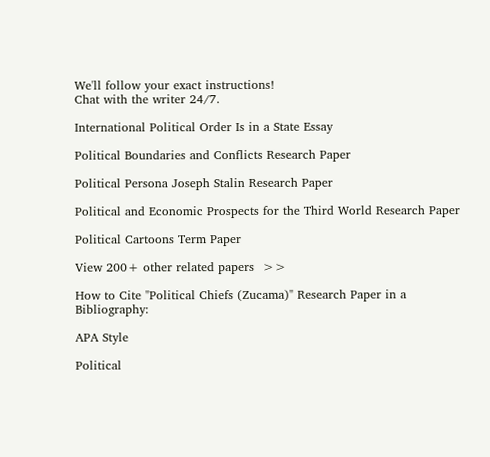We'll follow your exact instructions!
Chat with the writer 24/7.

International Political Order Is in a State Essay

Political Boundaries and Conflicts Research Paper

Political Persona Joseph Stalin Research Paper

Political and Economic Prospects for the Third World Research Paper

Political Cartoons Term Paper

View 200+ other related papers  >>

How to Cite "Political Chiefs (Zucama)" Research Paper in a Bibliography:

APA Style

Political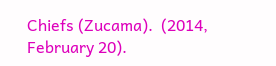Chiefs (Zucama).  (2014, February 20).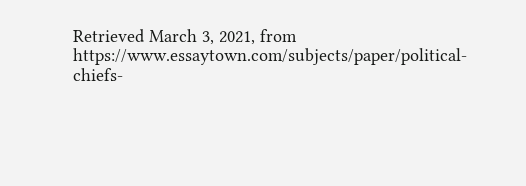Retrieved March 3, 2021, from https://www.essaytown.com/subjects/paper/political-chiefs-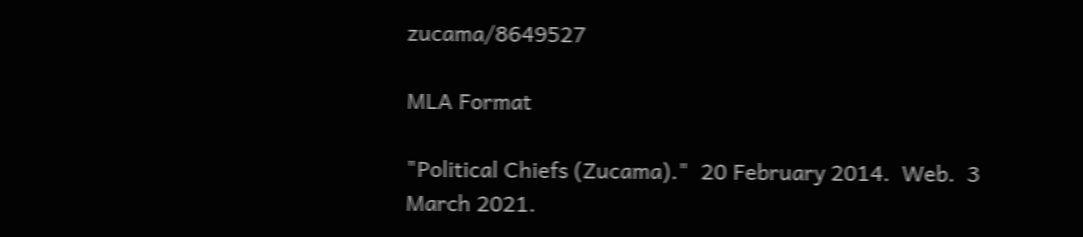zucama/8649527

MLA Format

"Political Chiefs (Zucama)."  20 February 2014.  Web.  3 March 2021.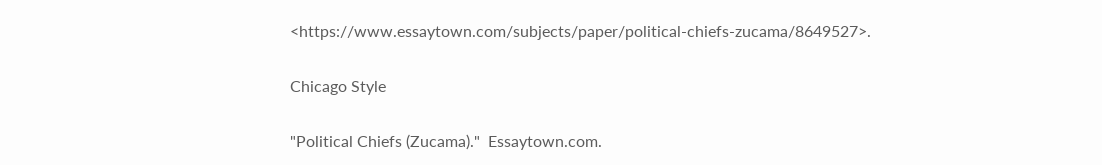<https://www.essaytown.com/subjects/paper/political-chiefs-zucama/8649527>.

Chicago Style

"Political Chiefs (Zucama)."  Essaytown.com.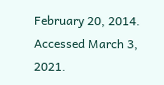February 20, 2014.  Accessed March 3, 2021.